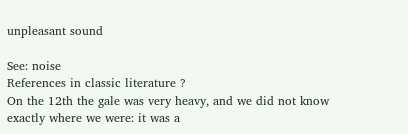unpleasant sound

See: noise
References in classic literature ?
On the 12th the gale was very heavy, and we did not know exactly where we were: it was a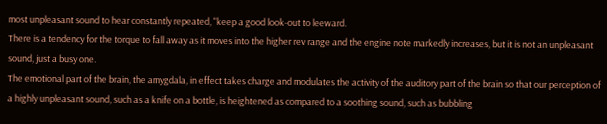most unpleasant sound to hear constantly repeated, "keep a good look-out to leeward.
There is a tendency for the torque to fall away as it moves into the higher rev range and the engine note markedly increases, but it is not an unpleasant sound, just a busy one.
The emotional part of the brain, the amygdala, in effect takes charge and modulates the activity of the auditory part of the brain so that our perception of a highly unpleasant sound, such as a knife on a bottle, is heightened as compared to a soothing sound, such as bubbling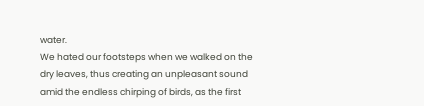water.
We hated our footsteps when we walked on the dry leaves, thus creating an unpleasant sound amid the endless chirping of birds, as the first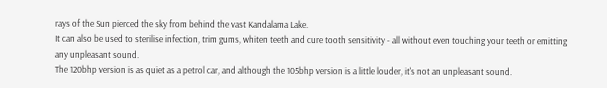rays of the Sun pierced the sky from behind the vast Kandalama Lake.
It can also be used to sterilise infection, trim gums, whiten teeth and cure tooth sensitivity - all without even touching your teeth or emitting any unpleasant sound.
The 120bhp version is as quiet as a petrol car, and although the 105bhp version is a little louder, it's not an unpleasant sound.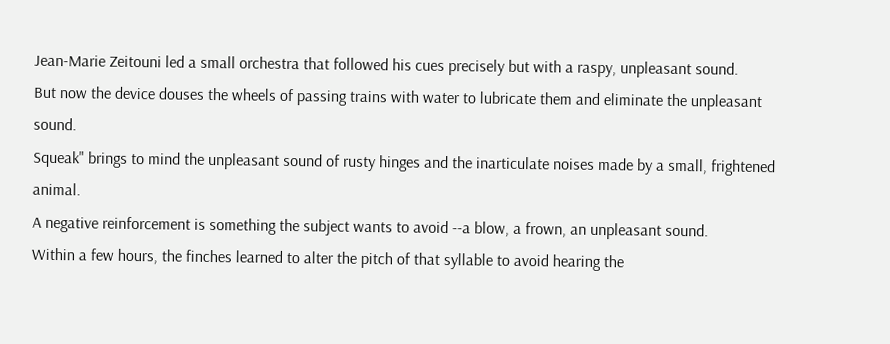Jean-Marie Zeitouni led a small orchestra that followed his cues precisely but with a raspy, unpleasant sound.
But now the device douses the wheels of passing trains with water to lubricate them and eliminate the unpleasant sound.
Squeak" brings to mind the unpleasant sound of rusty hinges and the inarticulate noises made by a small, frightened animal.
A negative reinforcement is something the subject wants to avoid --a blow, a frown, an unpleasant sound.
Within a few hours, the finches learned to alter the pitch of that syllable to avoid hearing the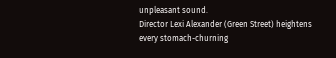unpleasant sound.
Director Lexi Alexander (Green Street) heightens every stomach-churning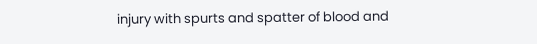injury with spurts and spatter of blood and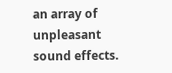an array of unpleasant sound effects.